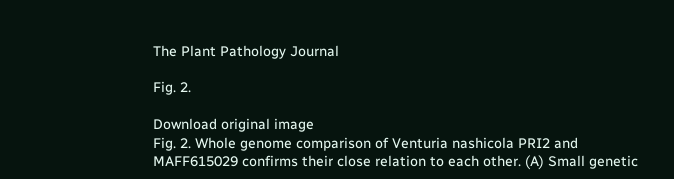The Plant Pathology Journal

Fig. 2.

Download original image
Fig. 2. Whole genome comparison of Venturia nashicola PRI2 and MAFF615029 confirms their close relation to each other. (A) Small genetic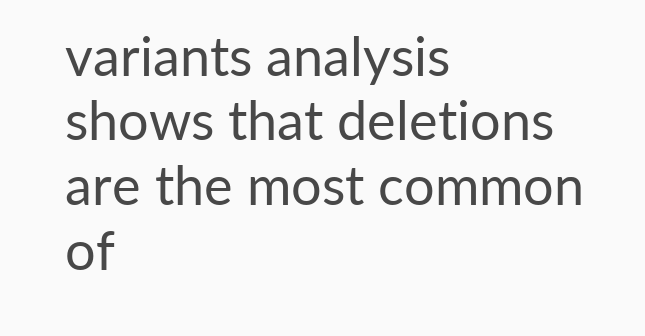variants analysis shows that deletions are the most common of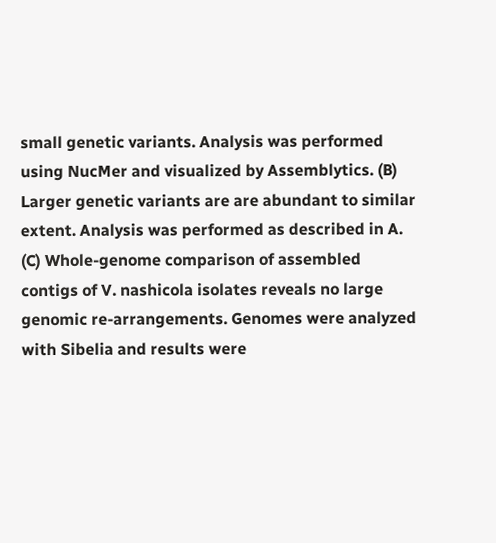small genetic variants. Analysis was performed using NucMer and visualized by Assemblytics. (B) Larger genetic variants are are abundant to similar extent. Analysis was performed as described in A. (C) Whole-genome comparison of assembled contigs of V. nashicola isolates reveals no large genomic re-arrangements. Genomes were analyzed with Sibelia and results were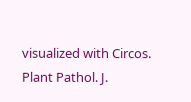visualized with Circos.
Plant Pathol. J.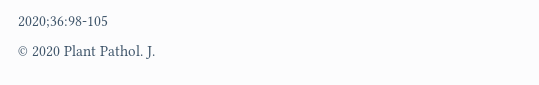2020;36:98-105
© 2020 Plant Pathol. J.